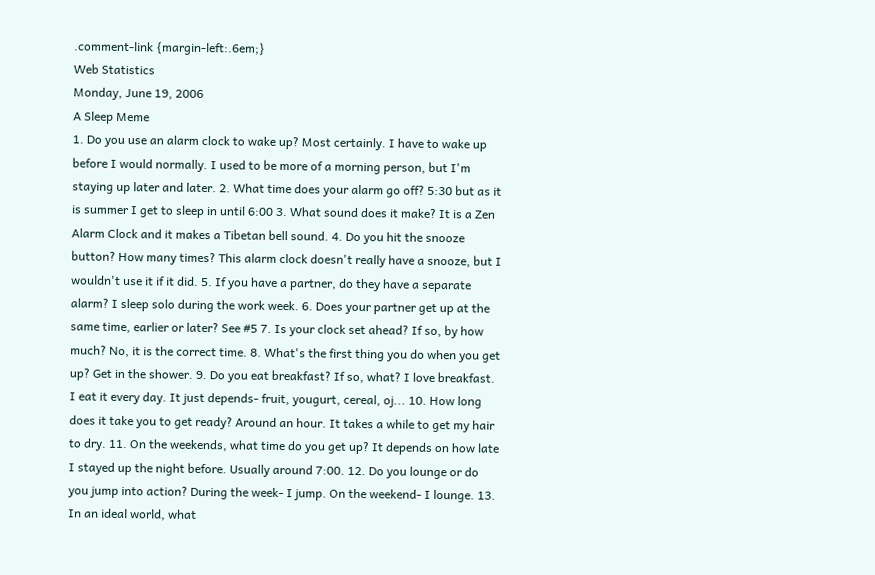.comment-link {margin-left:.6em;}
Web Statistics
Monday, June 19, 2006
A Sleep Meme
1. Do you use an alarm clock to wake up? Most certainly. I have to wake up before I would normally. I used to be more of a morning person, but I'm staying up later and later. 2. What time does your alarm go off? 5:30 but as it is summer I get to sleep in until 6:00 3. What sound does it make? It is a Zen Alarm Clock and it makes a Tibetan bell sound. 4. Do you hit the snooze button? How many times? This alarm clock doesn't really have a snooze, but I wouldn't use it if it did. 5. If you have a partner, do they have a separate alarm? I sleep solo during the work week. 6. Does your partner get up at the same time, earlier or later? See #5 7. Is your clock set ahead? If so, by how much? No, it is the correct time. 8. What's the first thing you do when you get up? Get in the shower. 9. Do you eat breakfast? If so, what? I love breakfast. I eat it every day. It just depends- fruit, yougurt, cereal, oj... 10. How long does it take you to get ready? Around an hour. It takes a while to get my hair to dry. 11. On the weekends, what time do you get up? It depends on how late I stayed up the night before. Usually around 7:00. 12. Do you lounge or do you jump into action? During the week- I jump. On the weekend- I lounge. 13. In an ideal world, what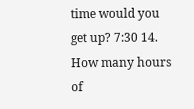time would you get up? 7:30 14. How many hours of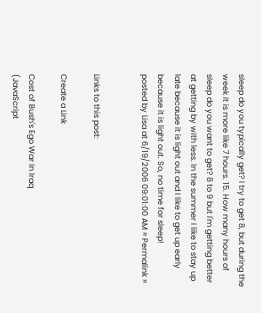sleep do you typically get? I try to get 8, but during the week it is more like 7 hours. 15. How many hours of sleep do you want to get? 8 to 9 but I'm getting better at getting by with less. In the summer I like to stay up late because it is light out and I like to get up early because it is light out. So, no time for sleep!
posted by Lisa at 6/19/2006 09:01:00 AM ¤ Permalink ¤


Links to this post:

Create a Link

Cost of Bush's Ego War In Iraq
(JavaScript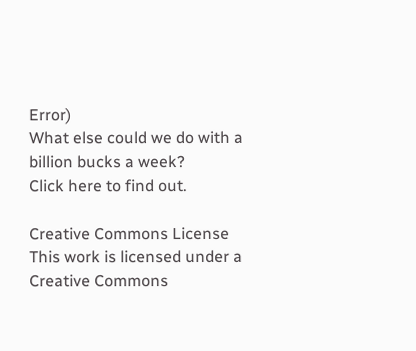Error)
What else could we do with a billion bucks a week?
Click here to find out.

Creative Commons License
This work is licensed under a Creative Commons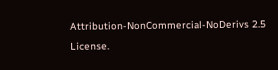Attribution-NonCommercial-NoDerivs 2.5 License.